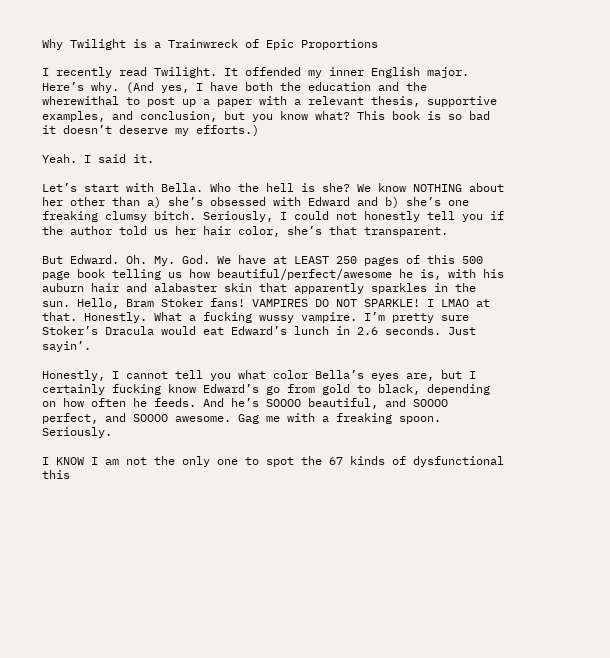Why Twilight is a Trainwreck of Epic Proportions

I recently read Twilight. It offended my inner English major. Here’s why. (And yes, I have both the education and the wherewithal to post up a paper with a relevant thesis, supportive examples, and conclusion, but you know what? This book is so bad it doesn’t deserve my efforts.)

Yeah. I said it.

Let’s start with Bella. Who the hell is she? We know NOTHING about her other than a) she’s obsessed with Edward and b) she’s one freaking clumsy bitch. Seriously, I could not honestly tell you if the author told us her hair color, she’s that transparent.

But Edward. Oh. My. God. We have at LEAST 250 pages of this 500 page book telling us how beautiful/perfect/awesome he is, with his auburn hair and alabaster skin that apparently sparkles in the sun. Hello, Bram Stoker fans! VAMPIRES DO NOT SPARKLE! I LMAO at that. Honestly. What a fucking wussy vampire. I’m pretty sure Stoker’s Dracula would eat Edward’s lunch in 2.6 seconds. Just sayin’.

Honestly, I cannot tell you what color Bella’s eyes are, but I certainly fucking know Edward’s go from gold to black, depending on how often he feeds. And he’s SOOOO beautiful, and SOOOO perfect, and SOOOO awesome. Gag me with a freaking spoon. Seriously.

I KNOW I am not the only one to spot the 67 kinds of dysfunctional this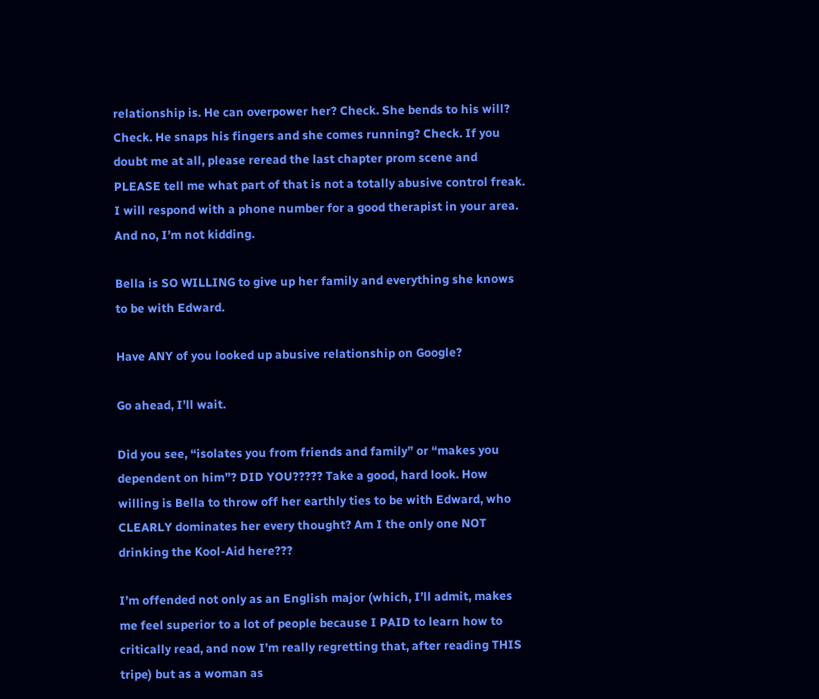relationship is. He can overpower her? Check. She bends to his will? Check. He snaps his fingers and she comes running? Check. If you doubt me at all, please reread the last chapter prom scene and PLEASE tell me what part of that is not a totally abusive control freak. I will respond with a phone number for a good therapist in your area. And no, I’m not kidding.

Bella is SO WILLING to give up her family and everything she knows to be with Edward.

Have ANY of you looked up abusive relationship on Google?

Go ahead, I’ll wait.

Did you see, “isolates you from friends and family” or “makes you dependent on him”? DID YOU????? Take a good, hard look. How willing is Bella to throw off her earthly ties to be with Edward, who CLEARLY dominates her every thought? Am I the only one NOT drinking the Kool-Aid here???

I’m offended not only as an English major (which, I’ll admit, makes me feel superior to a lot of people because I PAID to learn how to critically read, and now I’m really regretting that, after reading THIS tripe) but as a woman as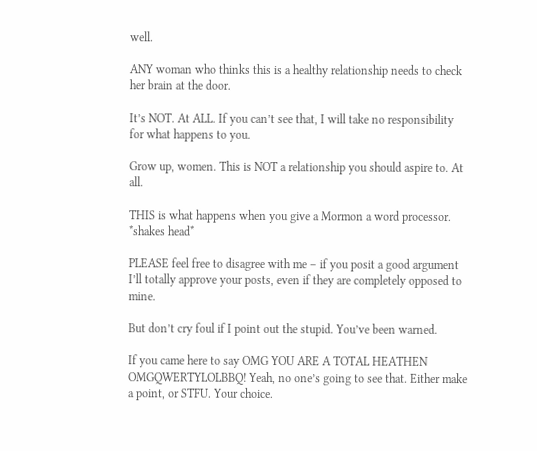well.

ANY woman who thinks this is a healthy relationship needs to check her brain at the door.

It’s NOT. At ALL. If you can’t see that, I will take no responsibility for what happens to you.

Grow up, women. This is NOT a relationship you should aspire to. At all.

THIS is what happens when you give a Mormon a word processor. *shakes head*

PLEASE feel free to disagree with me – if you posit a good argument I’ll totally approve your posts, even if they are completely opposed to mine.

But don’t cry foul if I point out the stupid. You’ve been warned.

If you came here to say OMG YOU ARE A TOTAL HEATHEN OMGQWERTYLOLBBQ! Yeah, no one’s going to see that. Either make a point, or STFU. Your choice.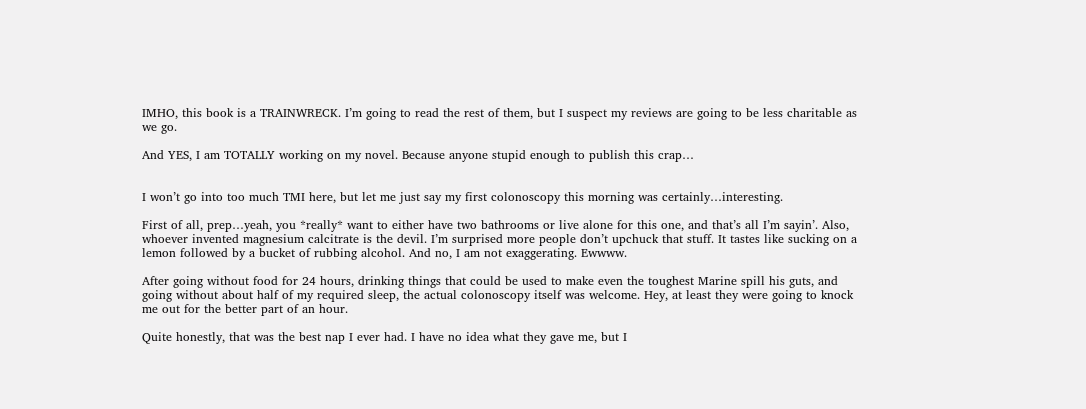IMHO, this book is a TRAINWRECK. I’m going to read the rest of them, but I suspect my reviews are going to be less charitable as we go.

And YES, I am TOTALLY working on my novel. Because anyone stupid enough to publish this crap…


I won’t go into too much TMI here, but let me just say my first colonoscopy this morning was certainly…interesting.

First of all, prep…yeah, you *really* want to either have two bathrooms or live alone for this one, and that’s all I’m sayin’. Also, whoever invented magnesium calcitrate is the devil. I’m surprised more people don’t upchuck that stuff. It tastes like sucking on a lemon followed by a bucket of rubbing alcohol. And no, I am not exaggerating. Ewwww.

After going without food for 24 hours, drinking things that could be used to make even the toughest Marine spill his guts, and going without about half of my required sleep, the actual colonoscopy itself was welcome. Hey, at least they were going to knock me out for the better part of an hour.

Quite honestly, that was the best nap I ever had. I have no idea what they gave me, but I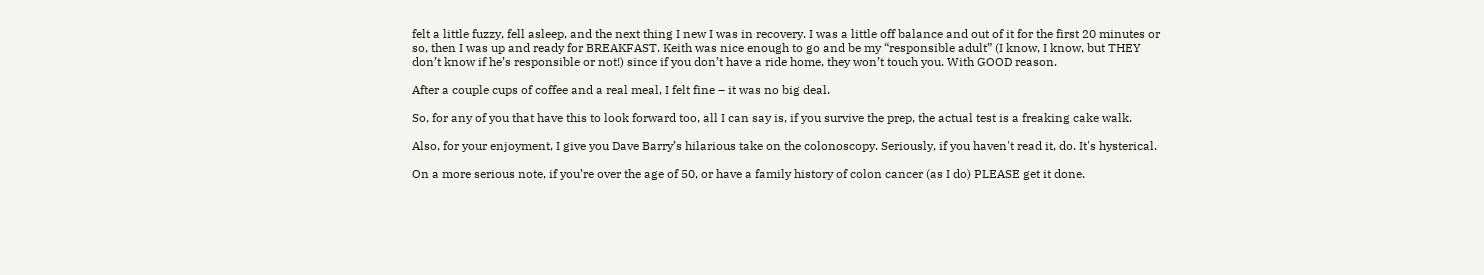felt a little fuzzy, fell asleep, and the next thing I new I was in recovery. I was a little off balance and out of it for the first 20 minutes or so, then I was up and ready for BREAKFAST. Keith was nice enough to go and be my “responsible adult” (I know, I know, but THEY don’t know if he’s responsible or not!) since if you don’t have a ride home, they won’t touch you. With GOOD reason.

After a couple cups of coffee and a real meal, I felt fine – it was no big deal.

So, for any of you that have this to look forward too, all I can say is, if you survive the prep, the actual test is a freaking cake walk.

Also, for your enjoyment, I give you Dave Barry’s hilarious take on the colonoscopy. Seriously, if you haven't read it, do. It's hysterical.

On a more serious note, if you’re over the age of 50, or have a family history of colon cancer (as I do) PLEASE get it done.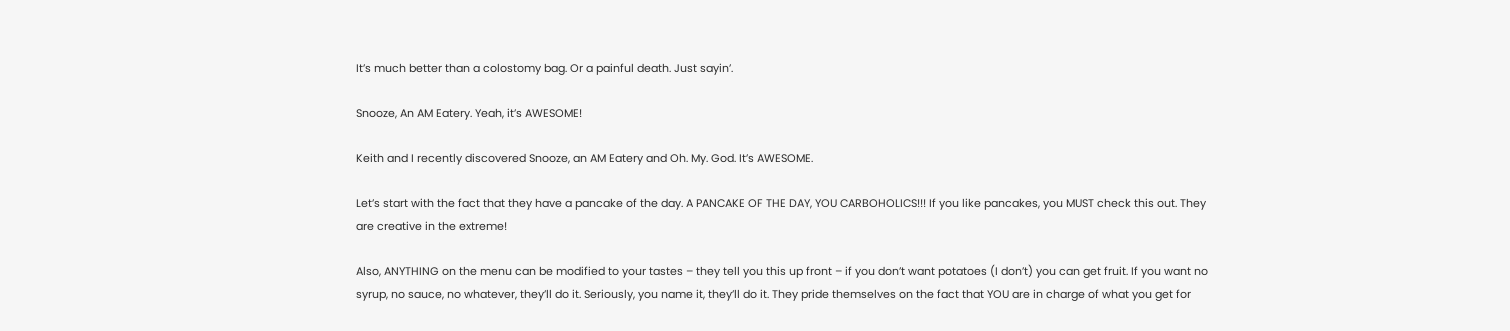It’s much better than a colostomy bag. Or a painful death. Just sayin’.

Snooze, An AM Eatery. Yeah, it’s AWESOME!

Keith and I recently discovered Snooze, an AM Eatery and Oh. My. God. It’s AWESOME.

Let’s start with the fact that they have a pancake of the day. A PANCAKE OF THE DAY, YOU CARBOHOLICS!!! If you like pancakes, you MUST check this out. They are creative in the extreme!

Also, ANYTHING on the menu can be modified to your tastes – they tell you this up front – if you don’t want potatoes (I don’t) you can get fruit. If you want no syrup, no sauce, no whatever, they’ll do it. Seriously, you name it, they’ll do it. They pride themselves on the fact that YOU are in charge of what you get for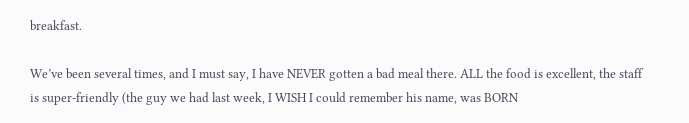breakfast.

We’ve been several times, and I must say, I have NEVER gotten a bad meal there. ALL the food is excellent, the staff is super-friendly (the guy we had last week, I WISH I could remember his name, was BORN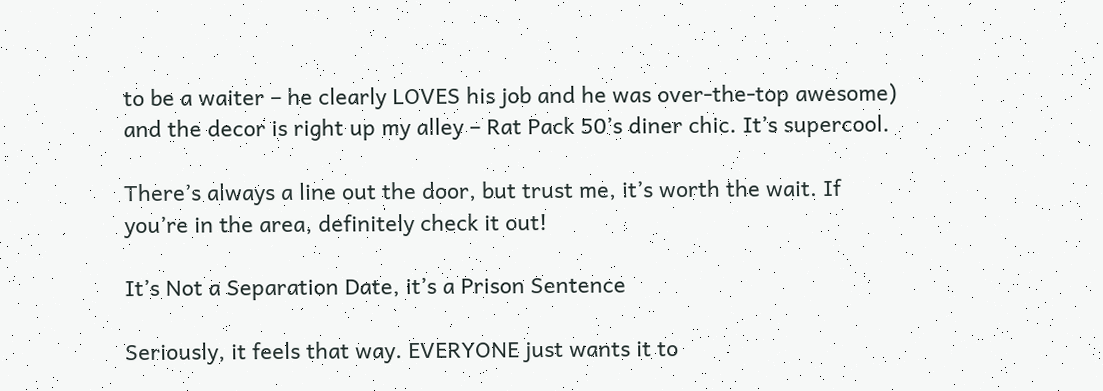to be a waiter – he clearly LOVES his job and he was over-the-top awesome) and the decor is right up my alley – Rat Pack 50’s diner chic. It’s supercool.

There’s always a line out the door, but trust me, it’s worth the wait. If you’re in the area, definitely check it out!

It’s Not a Separation Date, it’s a Prison Sentence

Seriously, it feels that way. EVERYONE just wants it to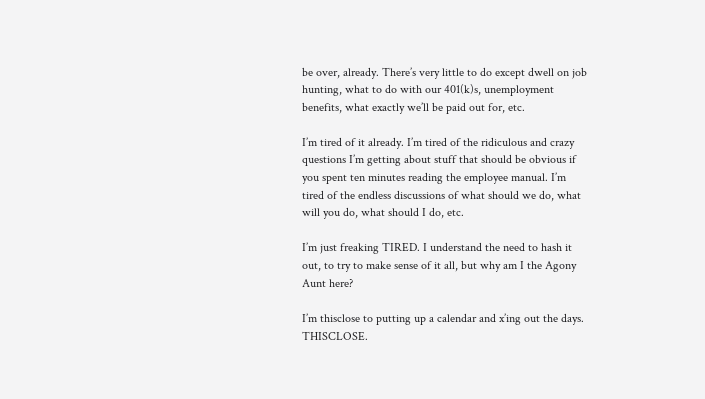be over, already. There’s very little to do except dwell on job hunting, what to do with our 401(k)s, unemployment benefits, what exactly we’ll be paid out for, etc.

I’m tired of it already. I’m tired of the ridiculous and crazy questions I’m getting about stuff that should be obvious if you spent ten minutes reading the employee manual. I’m tired of the endless discussions of what should we do, what will you do, what should I do, etc.

I’m just freaking TIRED. I understand the need to hash it out, to try to make sense of it all, but why am I the Agony Aunt here?

I’m thisclose to putting up a calendar and x’ing out the days. THISCLOSE.